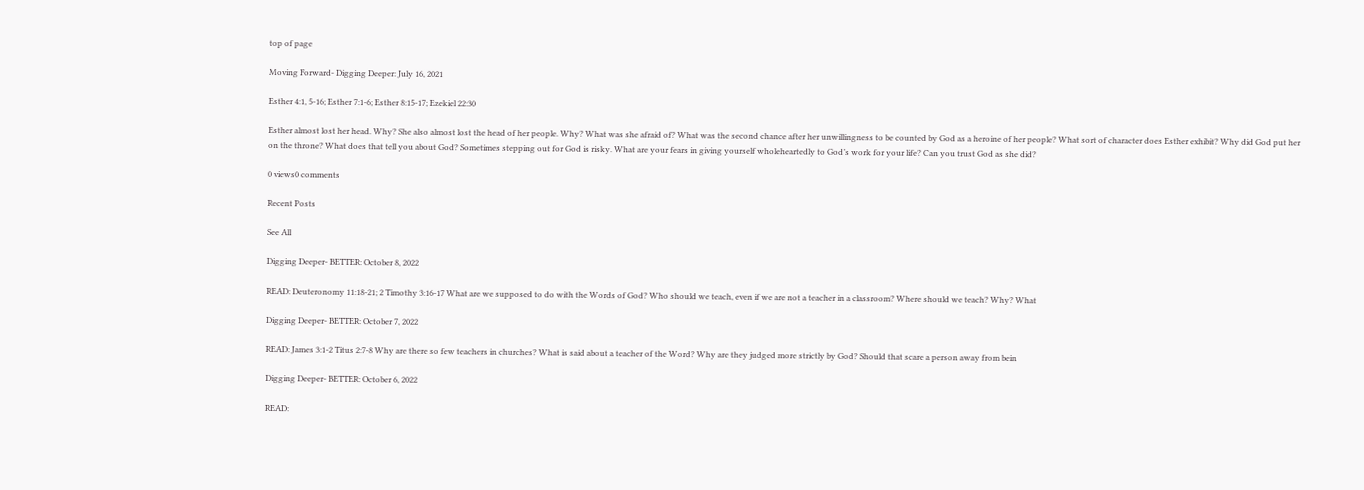top of page

Moving Forward- Digging Deeper: July 16, 2021

Esther 4:1, 5-16; Esther 7:1-6; Esther 8:15-17; Ezekiel 22:30

Esther almost lost her head. Why? She also almost lost the head of her people. Why? What was she afraid of? What was the second chance after her unwillingness to be counted by God as a heroine of her people? What sort of character does Esther exhibit? Why did God put her on the throne? What does that tell you about God? Sometimes stepping out for God is risky. What are your fears in giving yourself wholeheartedly to God’s work for your life? Can you trust God as she did?

0 views0 comments

Recent Posts

See All

Digging Deeper- BETTER: October 8, 2022

READ: Deuteronomy 11:18-21; 2 Timothy 3:16-17 What are we supposed to do with the Words of God? Who should we teach, even if we are not a teacher in a classroom? Where should we teach? Why? What

Digging Deeper- BETTER: October 7, 2022

READ: James 3:1-2 Titus 2:7-8 Why are there so few teachers in churches? What is said about a teacher of the Word? Why are they judged more strictly by God? Should that scare a person away from bein

Digging Deeper- BETTER: October 6, 2022

READ: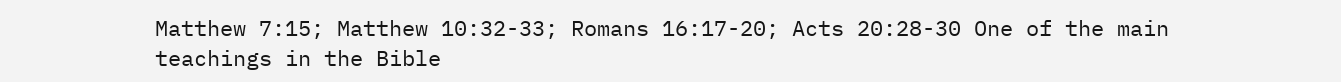Matthew 7:15; Matthew 10:32-33; Romans 16:17-20; Acts 20:28-30 One of the main teachings in the Bible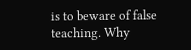is to beware of false teaching. Why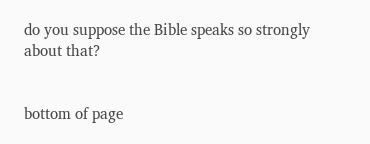do you suppose the Bible speaks so strongly about that?


bottom of page